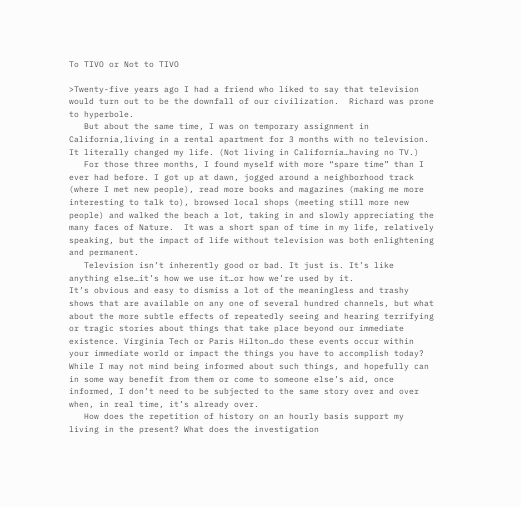To TIVO or Not to TIVO

>Twenty-five years ago I had a friend who liked to say that television would turn out to be the downfall of our civilization.  Richard was prone to hyperbole.
   But about the same time, I was on temporary assignment in California,living in a rental apartment for 3 months with no television. It literally changed my life. (Not living in California…having no TV.)
   For those three months, I found myself with more “spare time” than I ever had before. I got up at dawn, jogged around a neighborhood track (where I met new people), read more books and magazines (making me more interesting to talk to), browsed local shops (meeting still more new people) and walked the beach a lot, taking in and slowly appreciating the many faces of Nature.  It was a short span of time in my life, relatively speaking, but the impact of life without television was both enlightening and permanent.
   Television isn’t inherently good or bad. It just is. It’s like anything else…it’s how we use it…or how we’re used by it.
It’s obvious and easy to dismiss a lot of the meaningless and trashy shows that are available on any one of several hundred channels, but what about the more subtle effects of repeatedly seeing and hearing terrifying or tragic stories about things that take place beyond our immediate existence. Virginia Tech or Paris Hilton…do these events occur within your immediate world or impact the things you have to accomplish today? While I may not mind being informed about such things, and hopefully can in some way benefit from them or come to someone else’s aid, once informed, I don’t need to be subjected to the same story over and over when, in real time, it’s already over.
   How does the repetition of history on an hourly basis support my living in the present? What does the investigation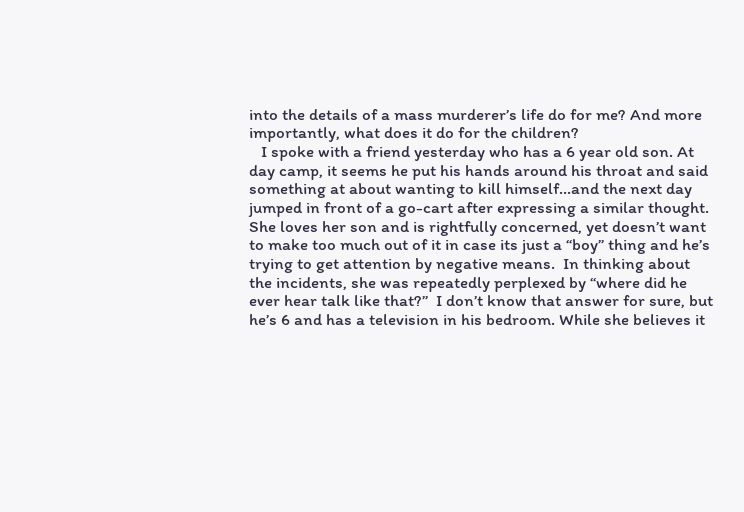into the details of a mass murderer’s life do for me? And more importantly, what does it do for the children?
   I spoke with a friend yesterday who has a 6 year old son. At day camp, it seems he put his hands around his throat and said something at about wanting to kill himself…and the next day jumped in front of a go-cart after expressing a similar thought.  She loves her son and is rightfully concerned, yet doesn’t want to make too much out of it in case its just a “boy” thing and he’s trying to get attention by negative means.  In thinking about the incidents, she was repeatedly perplexed by “where did he ever hear talk like that?”  I don’t know that answer for sure, but he’s 6 and has a television in his bedroom. While she believes it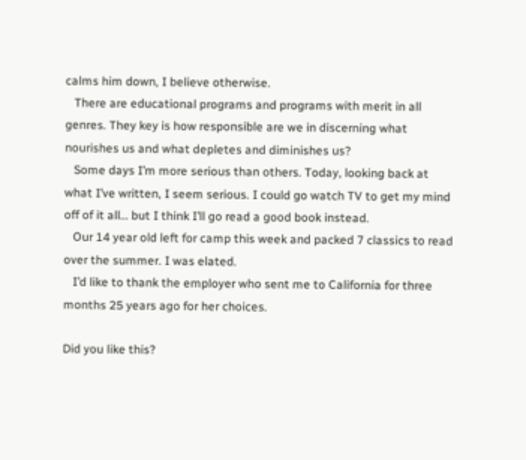calms him down, I believe otherwise.
   There are educational programs and programs with merit in all genres. They key is how responsible are we in discerning what nourishes us and what depletes and diminishes us?
   Some days I’m more serious than others. Today, looking back at what I’ve written, I seem serious. I could go watch TV to get my mind off of it all… but I think I’ll go read a good book instead.
   Our 14 year old left for camp this week and packed 7 classics to read over the summer. I was elated.
   I’d like to thank the employer who sent me to California for three months 25 years ago for her choices.

Did you like this?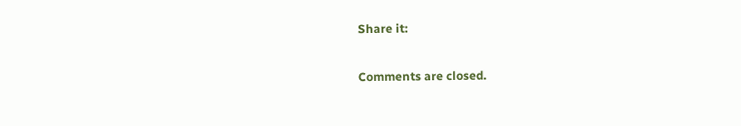Share it:

Comments are closed.